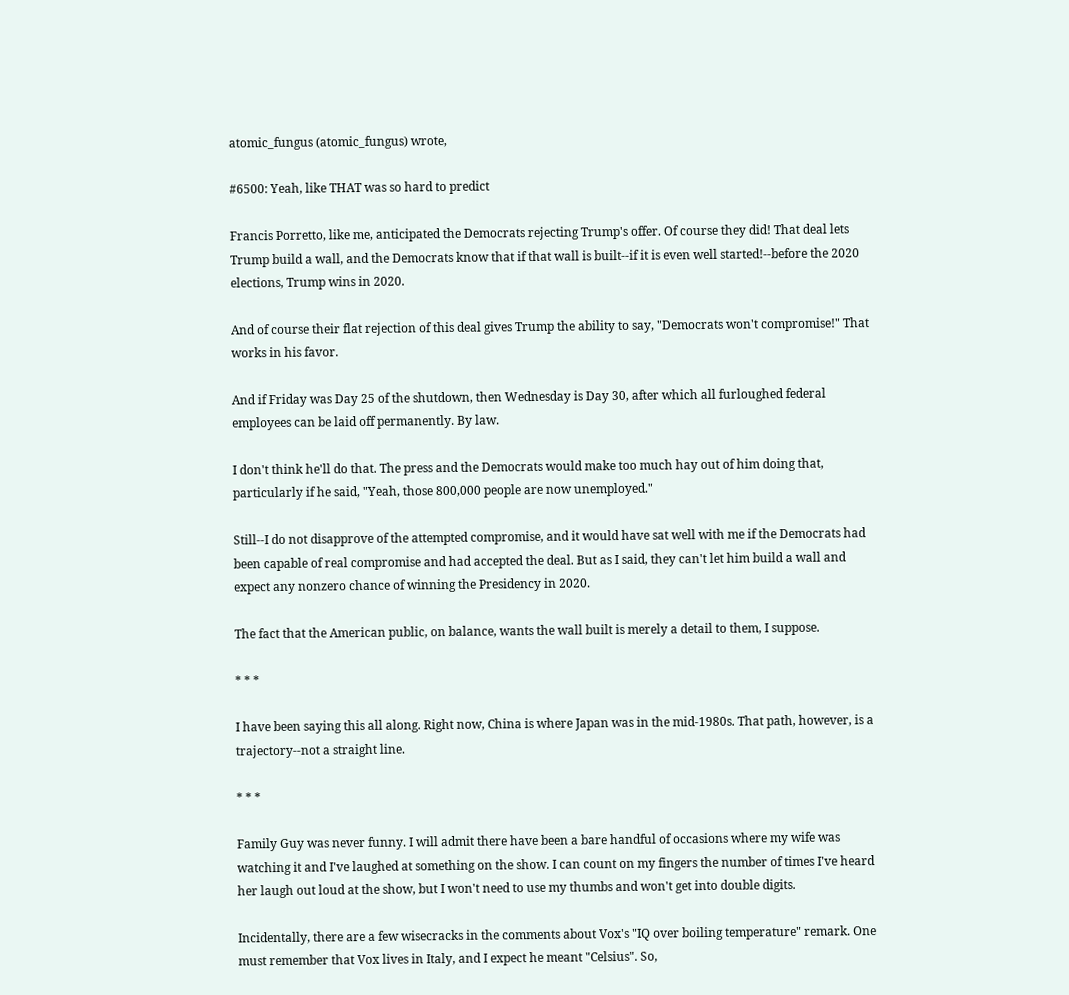atomic_fungus (atomic_fungus) wrote,

#6500: Yeah, like THAT was so hard to predict

Francis Porretto, like me, anticipated the Democrats rejecting Trump's offer. Of course they did! That deal lets Trump build a wall, and the Democrats know that if that wall is built--if it is even well started!--before the 2020 elections, Trump wins in 2020.

And of course their flat rejection of this deal gives Trump the ability to say, "Democrats won't compromise!" That works in his favor.

And if Friday was Day 25 of the shutdown, then Wednesday is Day 30, after which all furloughed federal employees can be laid off permanently. By law.

I don't think he'll do that. The press and the Democrats would make too much hay out of him doing that, particularly if he said, "Yeah, those 800,000 people are now unemployed."

Still--I do not disapprove of the attempted compromise, and it would have sat well with me if the Democrats had been capable of real compromise and had accepted the deal. But as I said, they can't let him build a wall and expect any nonzero chance of winning the Presidency in 2020.

The fact that the American public, on balance, wants the wall built is merely a detail to them, I suppose.

* * *

I have been saying this all along. Right now, China is where Japan was in the mid-1980s. That path, however, is a trajectory--not a straight line.

* * *

Family Guy was never funny. I will admit there have been a bare handful of occasions where my wife was watching it and I've laughed at something on the show. I can count on my fingers the number of times I've heard her laugh out loud at the show, but I won't need to use my thumbs and won't get into double digits.

Incidentally, there are a few wisecracks in the comments about Vox's "IQ over boiling temperature" remark. One must remember that Vox lives in Italy, and I expect he meant "Celsius". So,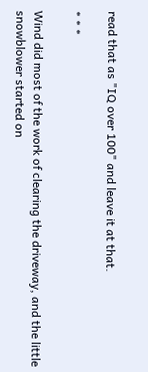read that as "IQ over 100" and leave it at that.

* * *

Wind did most of the work of clearing the driveway, and the little snowblower started on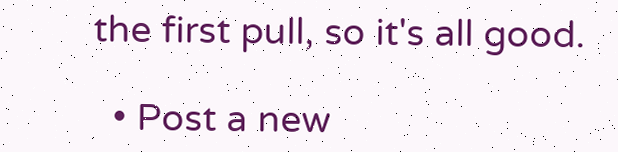the first pull, so it's all good.

  • Post a new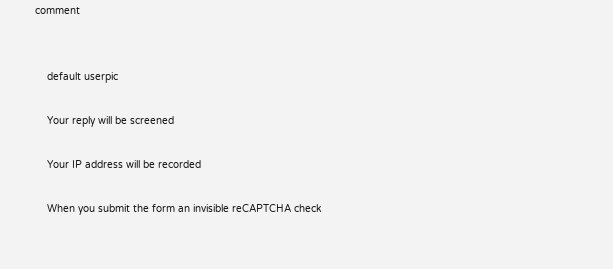comment


    default userpic

    Your reply will be screened

    Your IP address will be recorded

    When you submit the form an invisible reCAPTCHA check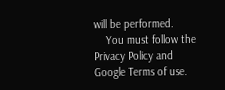will be performed.
    You must follow the Privacy Policy and Google Terms of use.